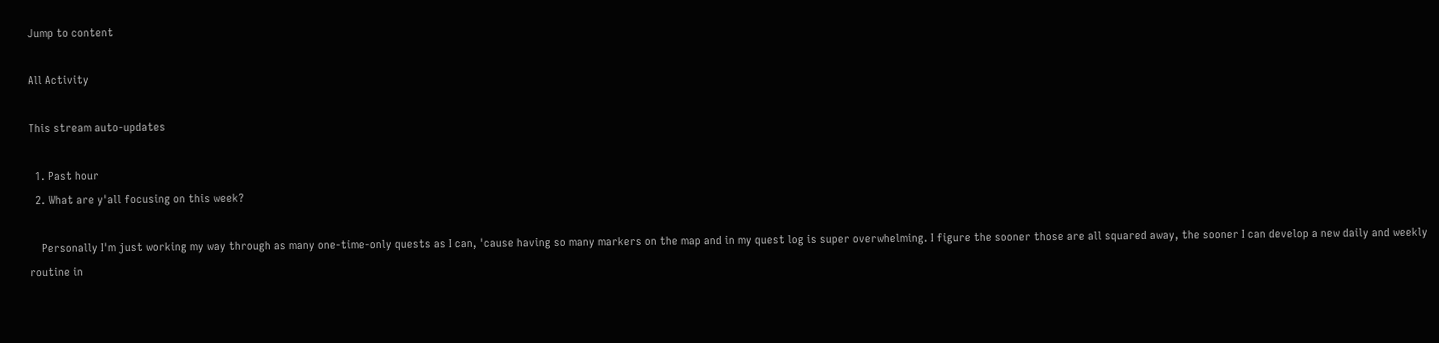Jump to content

All Activity

This stream auto-updates

  1. Past hour
  2. What are y'all focusing on this week?

    Personally I'm just working my way through as many one-time-only quests as I can, 'cause having so many markers on the map and in my quest log is super overwhelming. I figure the sooner those are all squared away, the sooner I can develop a new daily and weekly routine in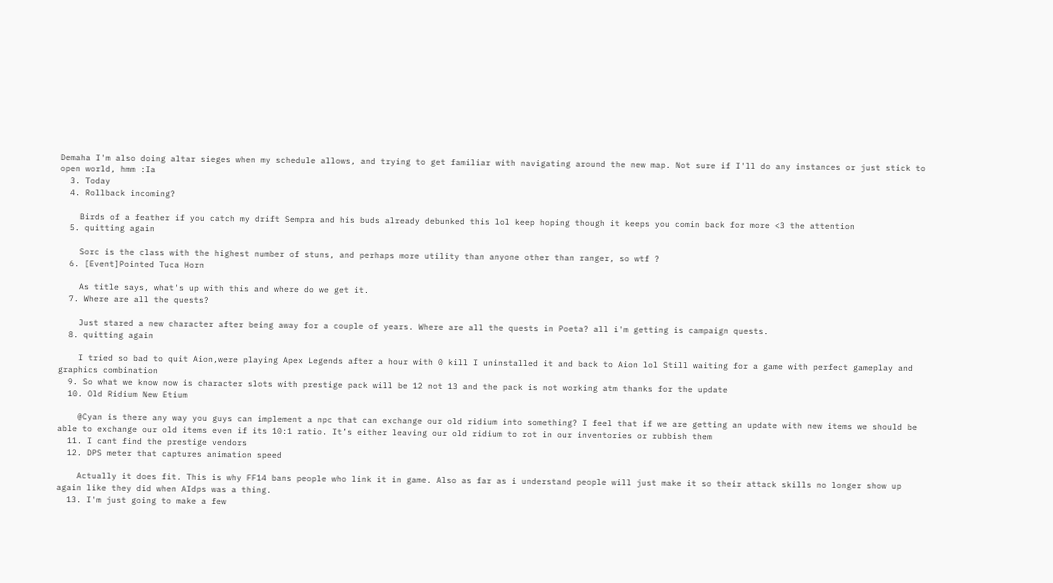Demaha I'm also doing altar sieges when my schedule allows, and trying to get familiar with navigating around the new map. Not sure if I'll do any instances or just stick to open world, hmm :Ia
  3. Today
  4. Rollback incoming?

    Birds of a feather if you catch my drift Sempra and his buds already debunked this lol keep hoping though it keeps you comin back for more <3 the attention
  5. quitting again

    Sorc is the class with the highest number of stuns, and perhaps more utility than anyone other than ranger, so wtf ?
  6. [Event]Pointed Tuca Horn

    As title says, what's up with this and where do we get it.
  7. Where are all the quests?

    Just stared a new character after being away for a couple of years. Where are all the quests in Poeta? all i'm getting is campaign quests.
  8. quitting again

    I tried so bad to quit Aion,were playing Apex Legends after a hour with 0 kill I uninstalled it and back to Aion lol Still waiting for a game with perfect gameplay and graphics combination
  9. So what we know now is character slots with prestige pack will be 12 not 13 and the pack is not working atm thanks for the update
  10. Old Ridium New Etium

    @Cyan is there any way you guys can implement a npc that can exchange our old ridium into something? I feel that if we are getting an update with new items we should be able to exchange our old items even if its 10:1 ratio. It’s either leaving our old ridium to rot in our inventories or rubbish them
  11. I cant find the prestige vendors
  12. DPS meter that captures animation speed

    Actually it does fit. This is why FF14 bans people who link it in game. Also as far as i understand people will just make it so their attack skills no longer show up again like they did when AIdps was a thing.
  13. I'm just going to make a few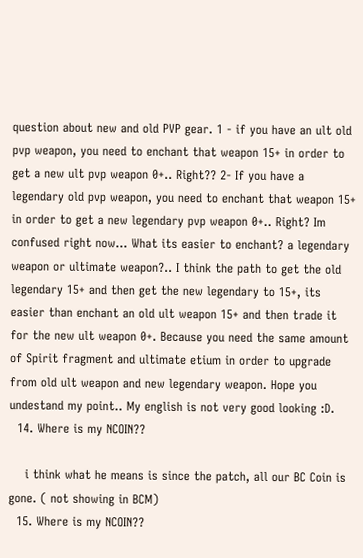question about new and old PVP gear. 1 - if you have an ult old pvp weapon, you need to enchant that weapon 15+ in order to get a new ult pvp weapon 0+.. Right?? 2- If you have a legendary old pvp weapon, you need to enchant that weapon 15+ in order to get a new legendary pvp weapon 0+.. Right? Im confused right now... What its easier to enchant? a legendary weapon or ultimate weapon?.. I think the path to get the old legendary 15+ and then get the new legendary to 15+, its easier than enchant an old ult weapon 15+ and then trade it for the new ult weapon 0+. Because you need the same amount of Spirit fragment and ultimate etium in order to upgrade from old ult weapon and new legendary weapon. Hope you undestand my point.. My english is not very good looking :D.
  14. Where is my NCOIN??

    i think what he means is since the patch, all our BC Coin is gone. ( not showing in BCM)
  15. Where is my NCOIN??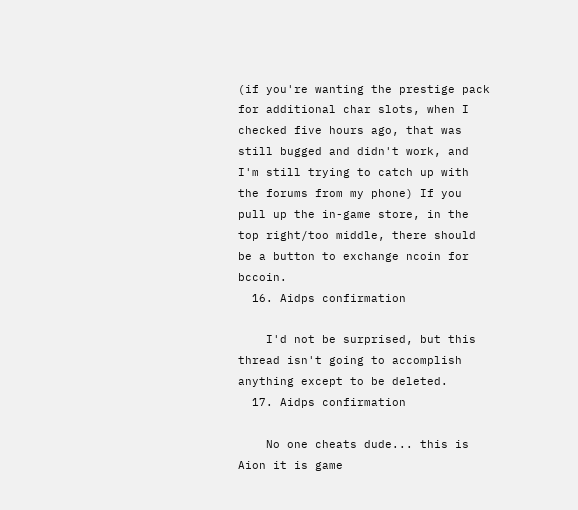(if you're wanting the prestige pack for additional char slots, when I checked five hours ago, that was still bugged and didn't work, and I'm still trying to catch up with the forums from my phone) If you pull up the in-game store, in the top right/too middle, there should be a button to exchange ncoin for bccoin.
  16. Aidps confirmation

    I'd not be surprised, but this thread isn't going to accomplish anything except to be deleted.
  17. Aidps confirmation

    No one cheats dude... this is Aion it is game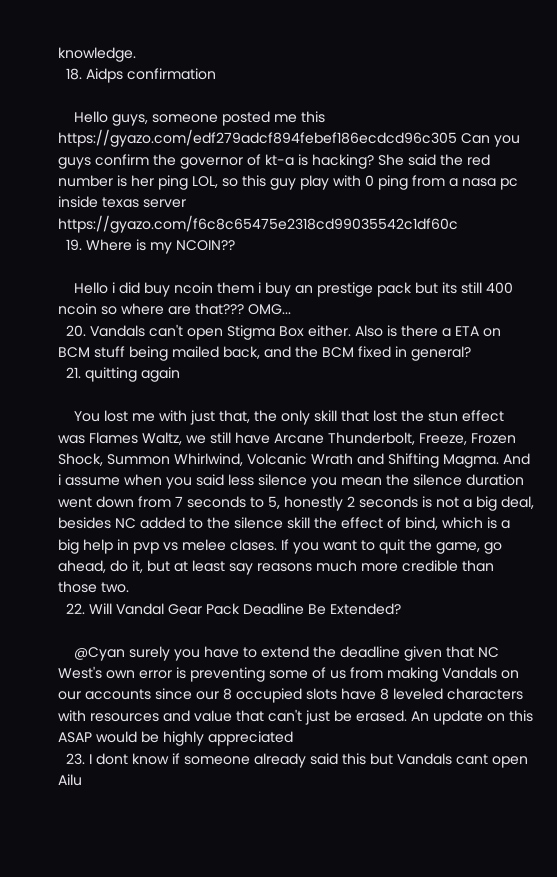knowledge.
  18. Aidps confirmation

    Hello guys, someone posted me this https://gyazo.com/edf279adcf894febef186ecdcd96c305 Can you guys confirm the governor of kt-a is hacking? She said the red number is her ping LOL, so this guy play with 0 ping from a nasa pc inside texas server https://gyazo.com/f6c8c65475e2318cd99035542c1df60c
  19. Where is my NCOIN??

    Hello i did buy ncoin them i buy an prestige pack but its still 400 ncoin so where are that??? OMG...
  20. Vandals can't open Stigma Box either. Also is there a ETA on BCM stuff being mailed back, and the BCM fixed in general?
  21. quitting again

    You lost me with just that, the only skill that lost the stun effect was Flames Waltz, we still have Arcane Thunderbolt, Freeze, Frozen Shock, Summon Whirlwind, Volcanic Wrath and Shifting Magma. And i assume when you said less silence you mean the silence duration went down from 7 seconds to 5, honestly 2 seconds is not a big deal, besides NC added to the silence skill the effect of bind, which is a big help in pvp vs melee clases. If you want to quit the game, go ahead, do it, but at least say reasons much more credible than those two.
  22. Will Vandal Gear Pack Deadline Be Extended?

    @Cyan surely you have to extend the deadline given that NC West's own error is preventing some of us from making Vandals on our accounts since our 8 occupied slots have 8 leveled characters with resources and value that can't just be erased. An update on this ASAP would be highly appreciated
  23. I dont know if someone already said this but Vandals cant open Ailu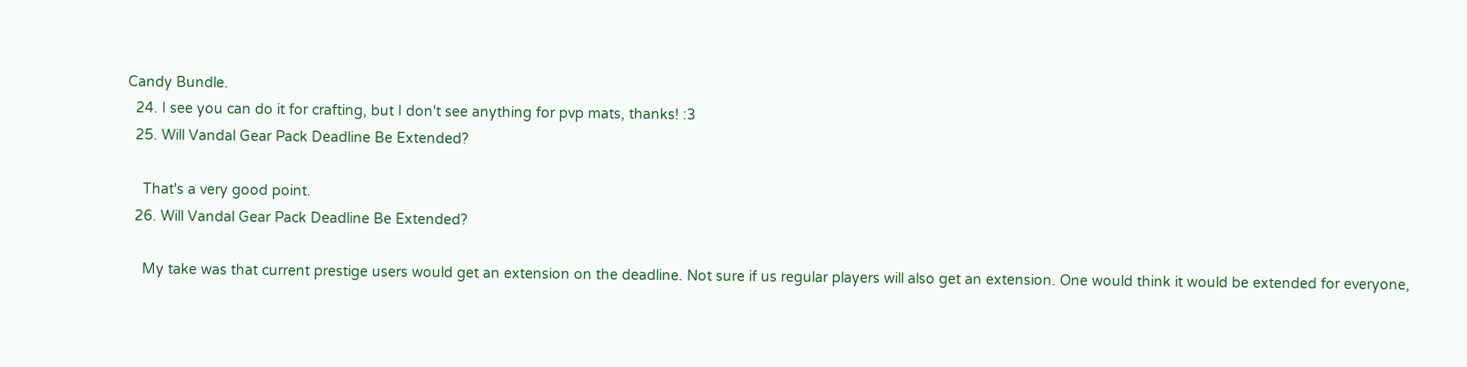Candy Bundle.
  24. I see you can do it for crafting, but I don't see anything for pvp mats, thanks! :3
  25. Will Vandal Gear Pack Deadline Be Extended?

    That's a very good point.
  26. Will Vandal Gear Pack Deadline Be Extended?

    My take was that current prestige users would get an extension on the deadline. Not sure if us regular players will also get an extension. One would think it would be extended for everyone,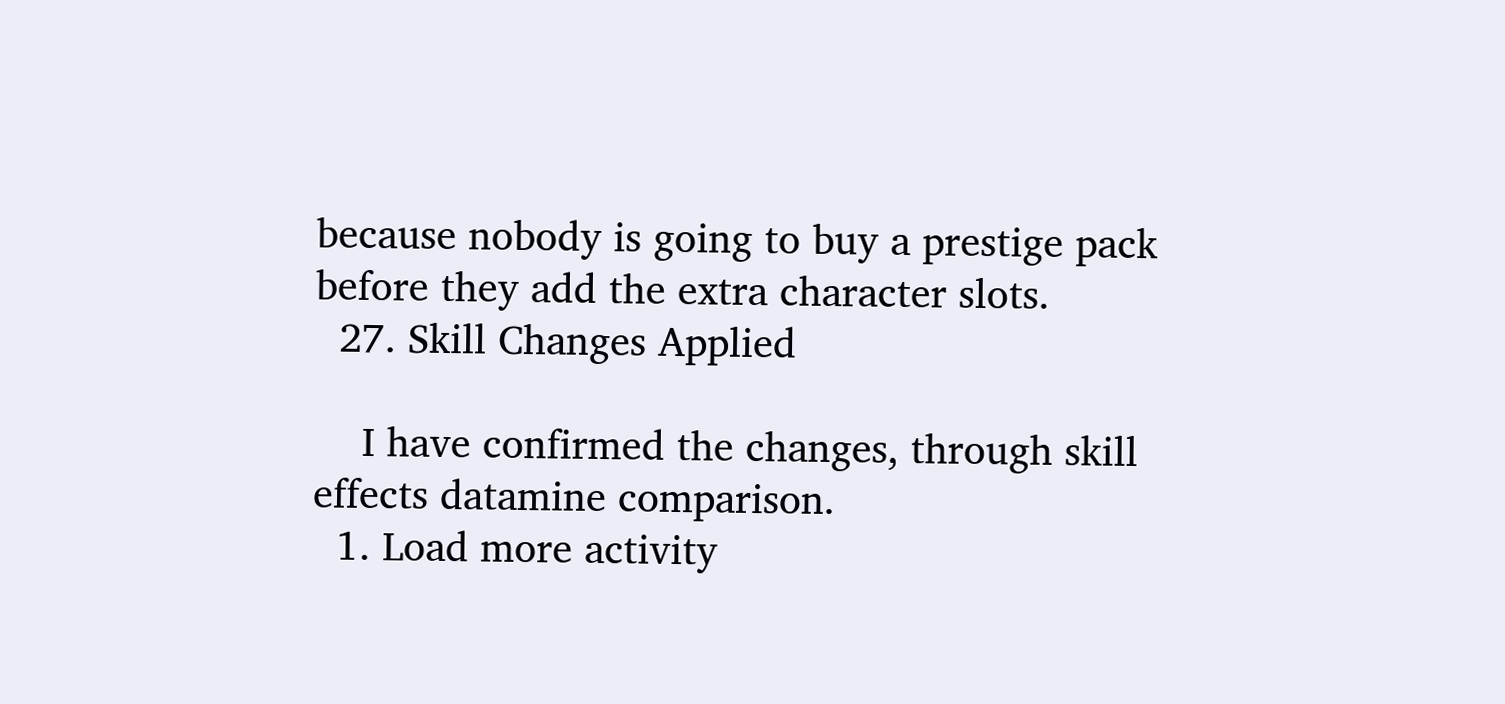because nobody is going to buy a prestige pack before they add the extra character slots.
  27. Skill Changes Applied

    I have confirmed the changes, through skill effects datamine comparison.
  1. Load more activity